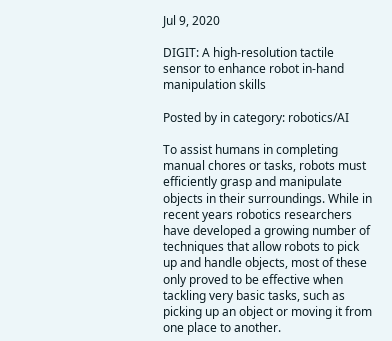Jul 9, 2020

DIGIT: A high-resolution tactile sensor to enhance robot in-hand manipulation skills

Posted by in category: robotics/AI

To assist humans in completing manual chores or tasks, robots must efficiently grasp and manipulate objects in their surroundings. While in recent years robotics researchers have developed a growing number of techniques that allow robots to pick up and handle objects, most of these only proved to be effective when tackling very basic tasks, such as picking up an object or moving it from one place to another.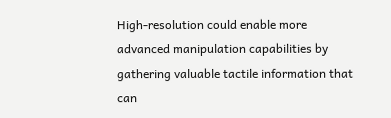High-resolution could enable more advanced manipulation capabilities by gathering valuable tactile information that can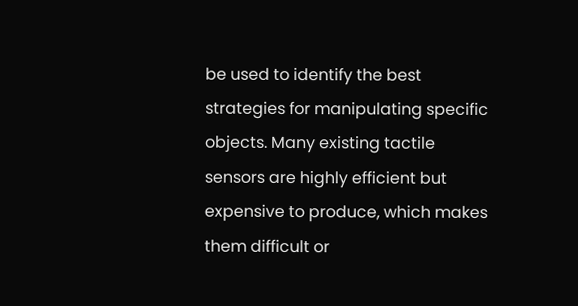be used to identify the best strategies for manipulating specific objects. Many existing tactile sensors are highly efficient but expensive to produce, which makes them difficult or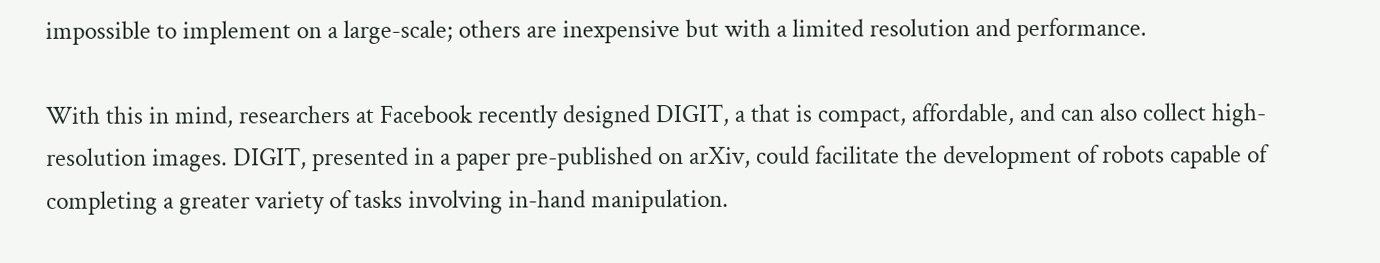impossible to implement on a large-scale; others are inexpensive but with a limited resolution and performance.

With this in mind, researchers at Facebook recently designed DIGIT, a that is compact, affordable, and can also collect high-resolution images. DIGIT, presented in a paper pre-published on arXiv, could facilitate the development of robots capable of completing a greater variety of tasks involving in-hand manipulation.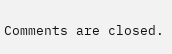Comments are closed.